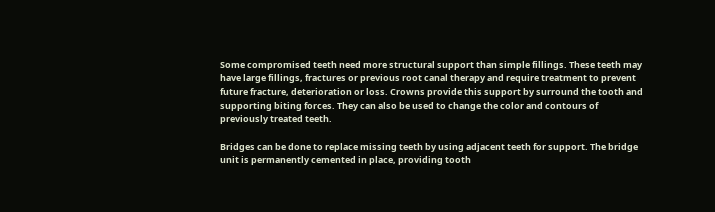Some compromised teeth need more structural support than simple fillings. These teeth may have large fillings, fractures or previous root canal therapy and require treatment to prevent future fracture, deterioration or loss. Crowns provide this support by surround the tooth and supporting biting forces. They can also be used to change the color and contours of previously treated teeth.

Bridges can be done to replace missing teeth by using adjacent teeth for support. The bridge unit is permanently cemented in place, providing tooth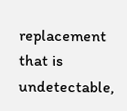replacement that is undetectable,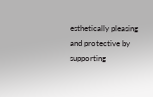esthetically pleasing and protective by supporting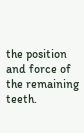the position and force of the remaining teeth.